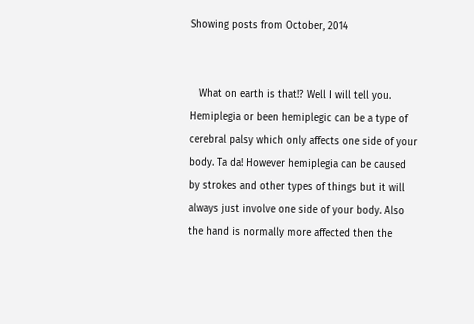Showing posts from October, 2014


   What on earth is that!? Well I will tell you. Hemiplegia or been hemiplegic can be a type of cerebral palsy which only affects one side of your body. Ta da! However hemiplegia can be caused by strokes and other types of things but it will always just involve one side of your body. Also the hand is normally more affected then the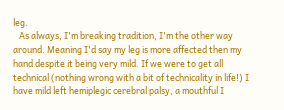leg.
   As always, I'm breaking tradition, I'm the other way around. Meaning I'd say my leg is more affected then my hand despite it being very mild. If we were to get all technical (nothing wrong with a bit of technicality in life!) I have mild left hemiplegic cerebral palsy, a mouthful I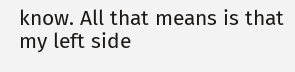know. All that means is that my left side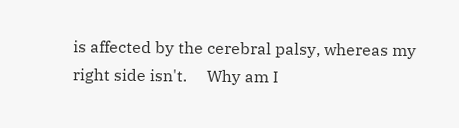is affected by the cerebral palsy, whereas my right side isn't.     Why am I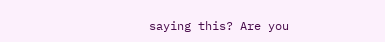saying this? Are you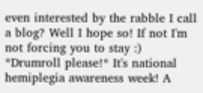even interested by the rabble I call a blog? Well I hope so! If not I'm not forcing you to stay :)  *Drumroll please!* It's national hemiplegia awareness week! A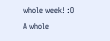whole week! :O    A whole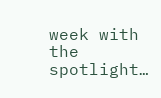week with the spotlight…